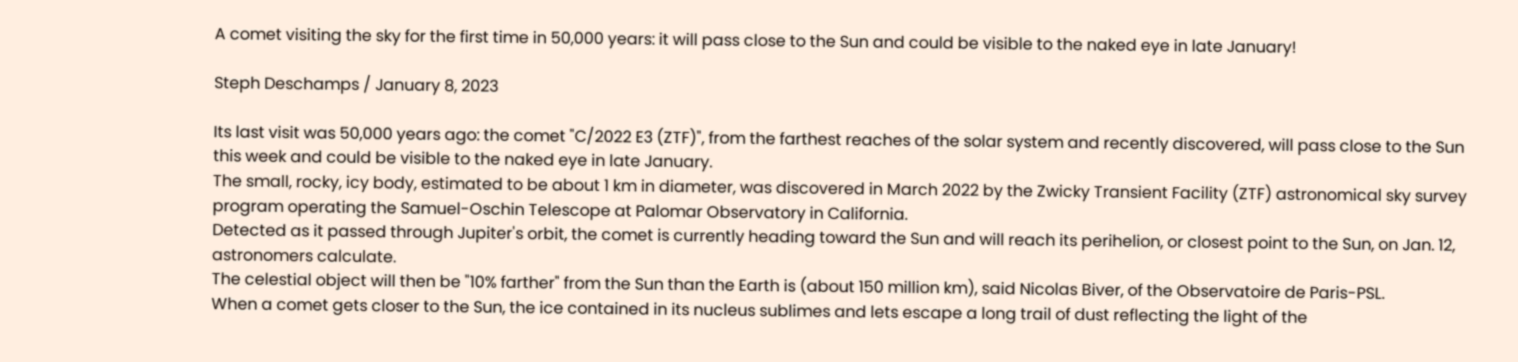A comet visiting the sky for the first time in 50,000 years: it will pass close to the Sun and could be visible to the naked eye in late January!

Steph Deschamps / January 8, 2023

Its last visit was 50,000 years ago: the comet "C/2022 E3 (ZTF)", from the farthest reaches of the solar system and recently discovered, will pass close to the Sun this week and could be visible to the naked eye in late January.
The small, rocky, icy body, estimated to be about 1 km in diameter, was discovered in March 2022 by the Zwicky Transient Facility (ZTF) astronomical sky survey program operating the Samuel-Oschin Telescope at Palomar Observatory in California.
Detected as it passed through Jupiter's orbit, the comet is currently heading toward the Sun and will reach its perihelion, or closest point to the Sun, on Jan. 12, astronomers calculate.
The celestial object will then be "10% farther" from the Sun than the Earth is (about 150 million km), said Nicolas Biver, of the Observatoire de Paris-PSL.
When a comet gets closer to the Sun, the ice contained in its nucleus sublimes and lets escape a long trail of dust reflecting the light of the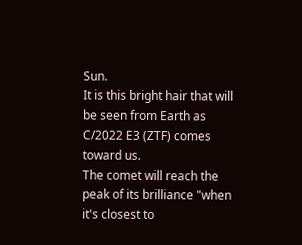Sun.
It is this bright hair that will be seen from Earth as C/2022 E3 (ZTF) comes toward us.
The comet will reach the peak of its brilliance "when it's closest to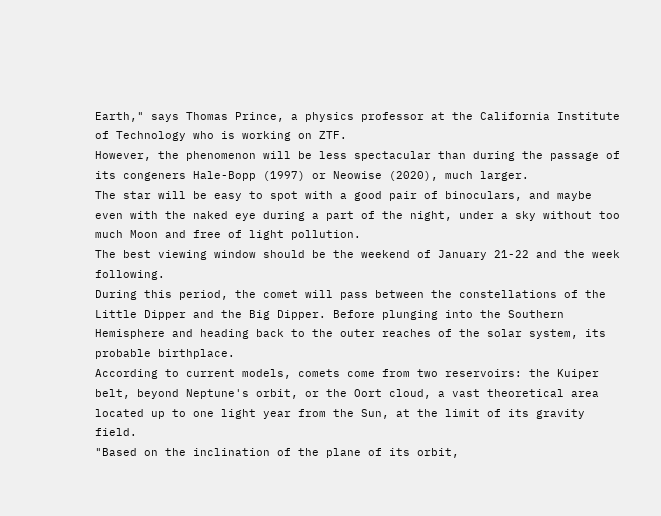Earth," says Thomas Prince, a physics professor at the California Institute of Technology who is working on ZTF.
However, the phenomenon will be less spectacular than during the passage of its congeners Hale-Bopp (1997) or Neowise (2020), much larger.
The star will be easy to spot with a good pair of binoculars, and maybe even with the naked eye during a part of the night, under a sky without too much Moon and free of light pollution.
The best viewing window should be the weekend of January 21-22 and the week following.
During this period, the comet will pass between the constellations of the Little Dipper and the Big Dipper. Before plunging into the Southern Hemisphere and heading back to the outer reaches of the solar system, its probable birthplace.
According to current models, comets come from two reservoirs: the Kuiper belt, beyond Neptune's orbit, or the Oort cloud, a vast theoretical area located up to one light year from the Sun, at the limit of its gravity field.
"Based on the inclination of the plane of its orbit,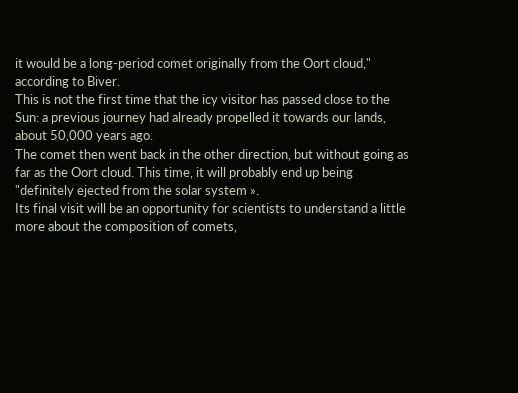it would be a long-period comet originally from the Oort cloud," according to Biver.
This is not the first time that the icy visitor has passed close to the Sun: a previous journey had already propelled it towards our lands, about 50,000 years ago.
The comet then went back in the other direction, but without going as far as the Oort cloud. This time, it will probably end up being "definitely ejected from the solar system ».
Its final visit will be an opportunity for scientists to understand a little more about the composition of comets,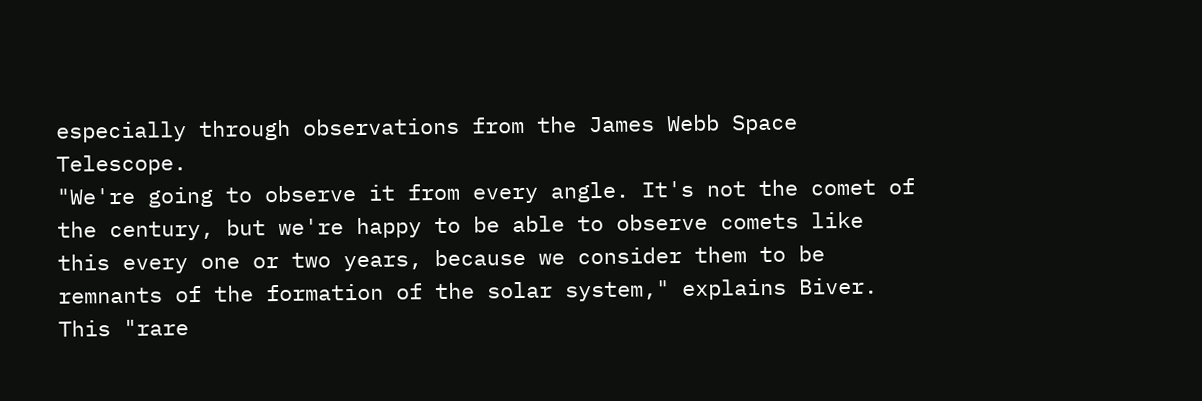especially through observations from the James Webb Space Telescope.
"We're going to observe it from every angle. It's not the comet of the century, but we're happy to be able to observe comets like this every one or two years, because we consider them to be remnants of the formation of the solar system," explains Biver.
This "rare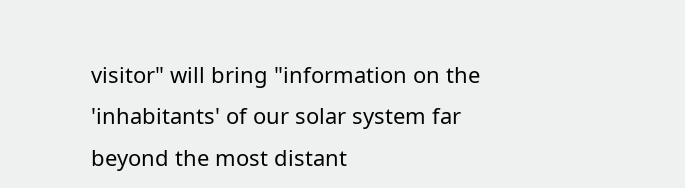visitor" will bring "information on the 'inhabitants' of our solar system far beyond the most distant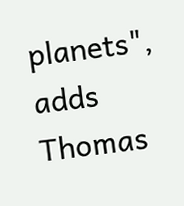planets", adds Thomas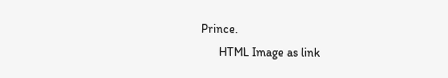Prince.
      HTML Image as link